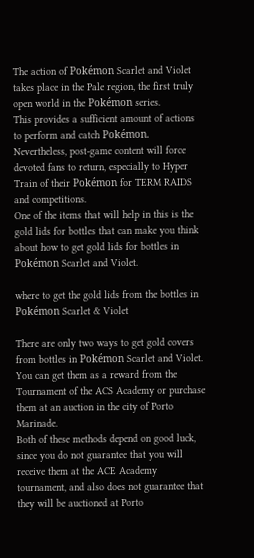The action of Pokémon Scarlet and Violet takes place in the Pale region, the first truly open world in the Pokémon series.
This provides a sufficient amount of actions to perform and catch Pokémon.
Nevertheless, post-game content will force devoted fans to return, especially to Hyper Train of their Pokémon for TERM RAIDS and competitions.
One of the items that will help in this is the gold lids for bottles that can make you think about how to get gold lids for bottles in Pokémon Scarlet and Violet.

where to get the gold lids from the bottles in Pokémon Scarlet & Violet

There are only two ways to get gold covers from bottles in Pokémon Scarlet and Violet.
You can get them as a reward from the Tournament of the ACS Academy or purchase them at an auction in the city of Porto Marinade.
Both of these methods depend on good luck, since you do not guarantee that you will receive them at the ACE Academy tournament, and also does not guarantee that they will be auctioned at Porto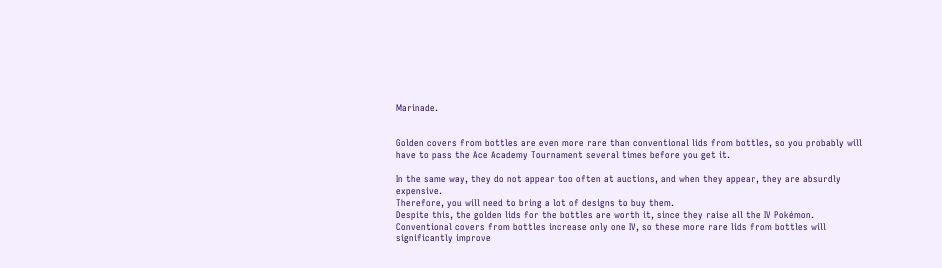Marinade.


Golden covers from bottles are even more rare than conventional lids from bottles, so you probably will have to pass the Ace Academy Tournament several times before you get it.

In the same way, they do not appear too often at auctions, and when they appear, they are absurdly expensive.
Therefore, you will need to bring a lot of designs to buy them.
Despite this, the golden lids for the bottles are worth it, since they raise all the IV Pokémon.
Conventional covers from bottles increase only one IV, so these more rare lids from bottles will significantly improve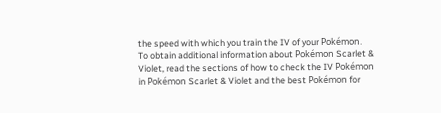the speed with which you train the IV of your Pokémon.
To obtain additional information about Pokémon Scarlet & Violet, read the sections of how to check the IV Pokémon in Pokémon Scarlet & Violet and the best Pokémon for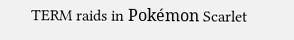TERM raids in Pokémon Scarlet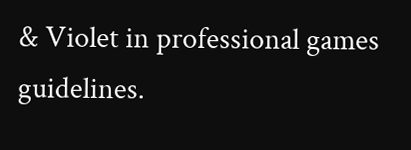& Violet in professional games guidelines.